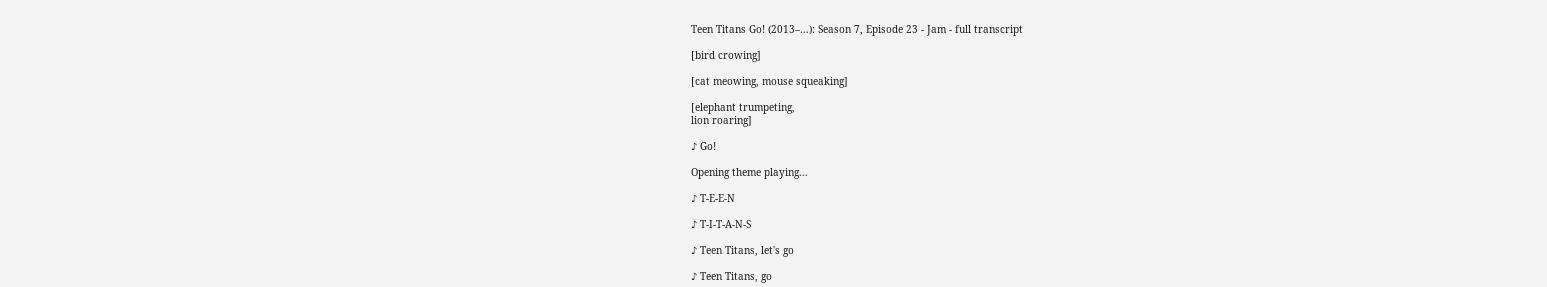Teen Titans Go! (2013–…): Season 7, Episode 23 - Jam - full transcript

[bird crowing]

[cat meowing, mouse squeaking]

[elephant trumpeting,
lion roaring]

♪ Go!

Opening theme playing...

♪ T-E-E-N

♪ T-I-T-A-N-S

♪ Teen Titans, let's go

♪ Teen Titans, go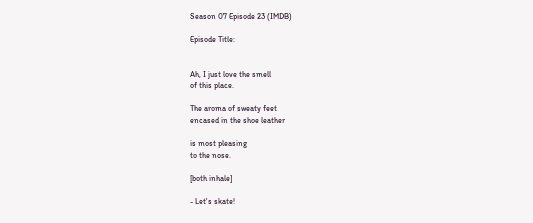Season 07 Episode 23 (IMDB)

Episode Title:


Ah, I just love the smell
of this place.

The aroma of sweaty feet
encased in the shoe leather

is most pleasing
to the nose.

[both inhale]

- Let's skate!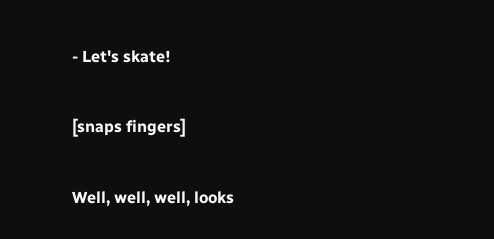- Let's skate!

[snaps fingers]

Well, well, well, looks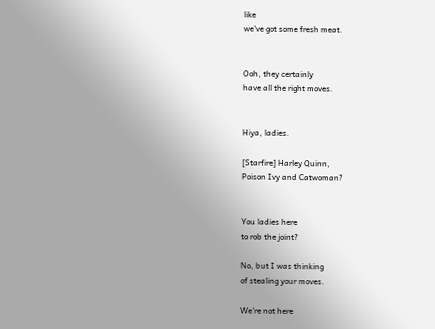like
we've got some fresh meat.


Ooh, they certainly
have all the right moves.


Hiya, ladies.

[Starfire] Harley Quinn,
Poison Ivy and Catwoman?


You ladies here
to rob the joint?

No, but I was thinking
of stealing your moves.

We're not here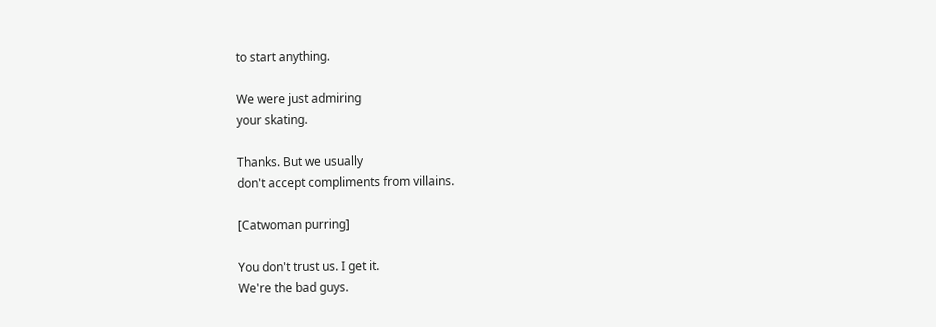to start anything.

We were just admiring
your skating.

Thanks. But we usually
don't accept compliments from villains.

[Catwoman purring]

You don't trust us. I get it.
We're the bad guys.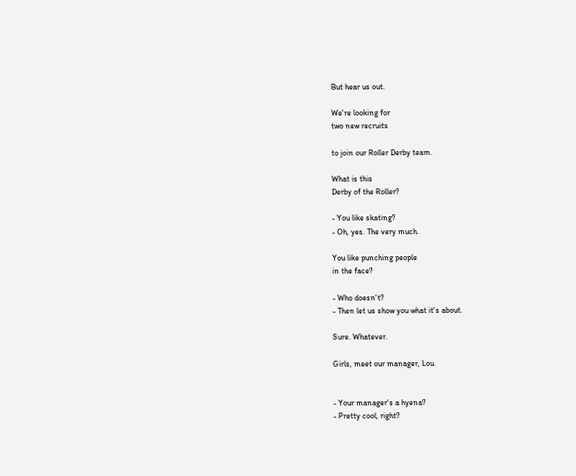But hear us out.

We're looking for
two new recruits

to join our Roller Derby team.

What is this
Derby of the Roller?

- You like skating?
- Oh, yes. The very much.

You like punching people
in the face?

- Who doesn't?
- Then let us show you what it's about.

Sure. Whatever.

Girls, meet our manager, Lou.


- Your manager's a hyena?
- Pretty cool, right?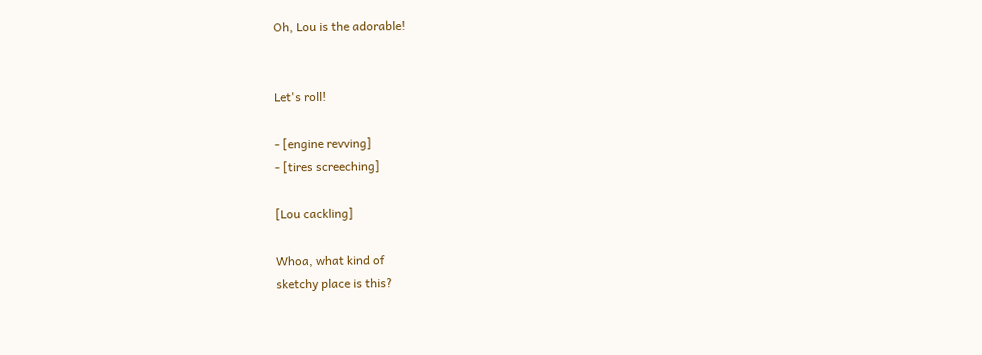Oh, Lou is the adorable!


Let's roll!

- [engine revving]
- [tires screeching]

[Lou cackling]

Whoa, what kind of
sketchy place is this?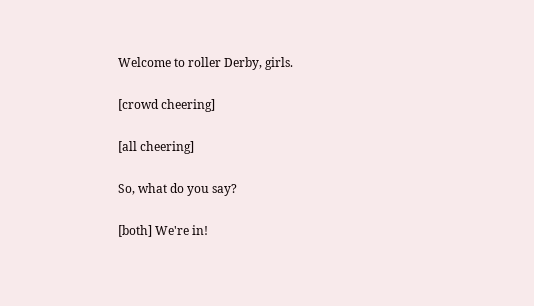Welcome to roller Derby, girls.

[crowd cheering]

[all cheering]

So, what do you say?

[both] We're in!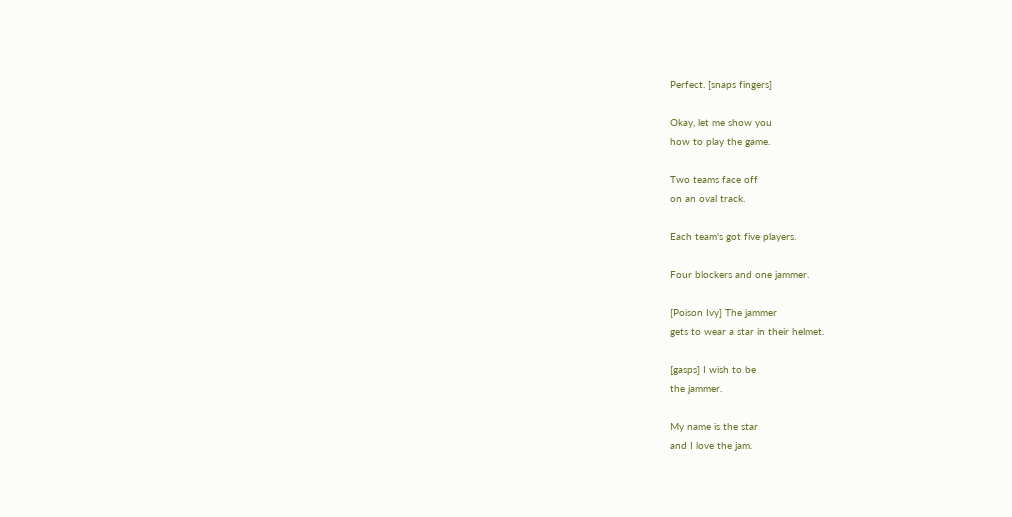Perfect. [snaps fingers]

Okay, let me show you
how to play the game.

Two teams face off
on an oval track.

Each team's got five players.

Four blockers and one jammer.

[Poison Ivy] The jammer
gets to wear a star in their helmet.

[gasps] I wish to be
the jammer.

My name is the star
and I love the jam.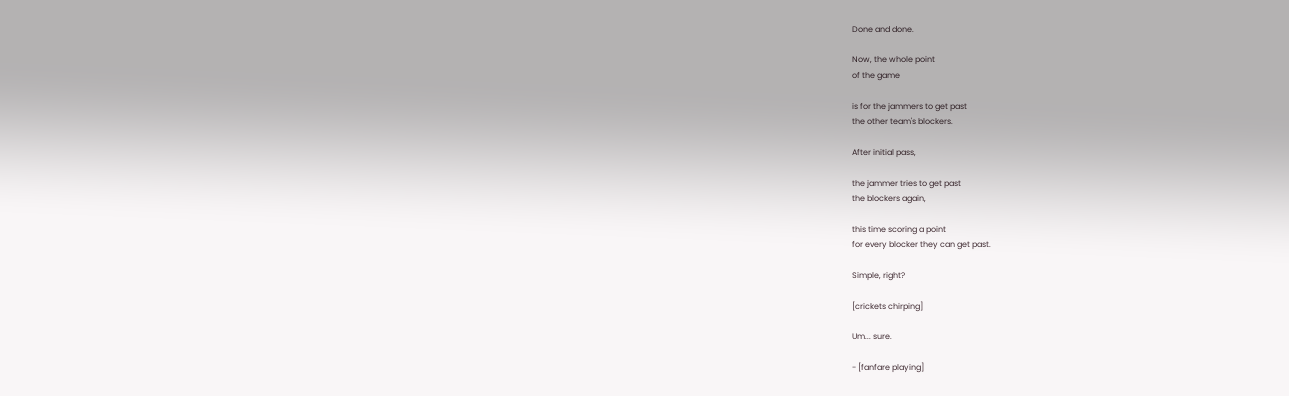Done and done.

Now, the whole point
of the game

is for the jammers to get past
the other team's blockers.

After initial pass,

the jammer tries to get past
the blockers again,

this time scoring a point
for every blocker they can get past.

Simple, right?

[crickets chirping]

Um... sure.

- [fanfare playing]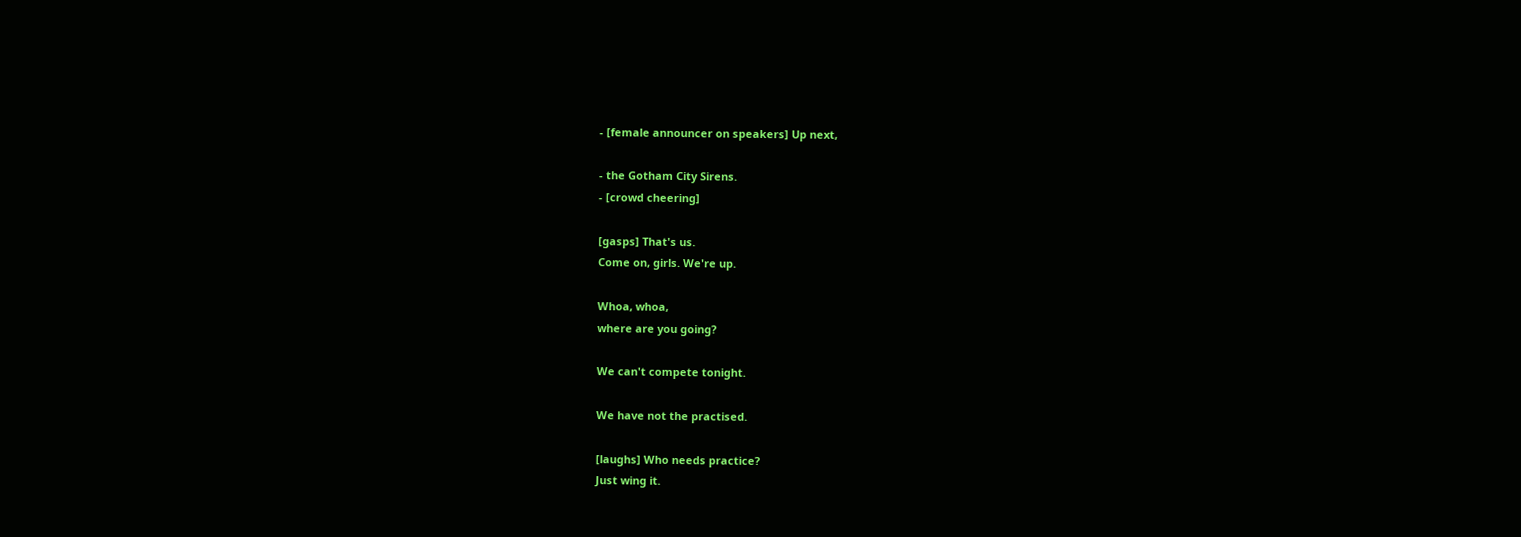- [female announcer on speakers] Up next,

- the Gotham City Sirens.
- [crowd cheering]

[gasps] That's us.
Come on, girls. We're up.

Whoa, whoa,
where are you going?

We can't compete tonight.

We have not the practised.

[laughs] Who needs practice?
Just wing it.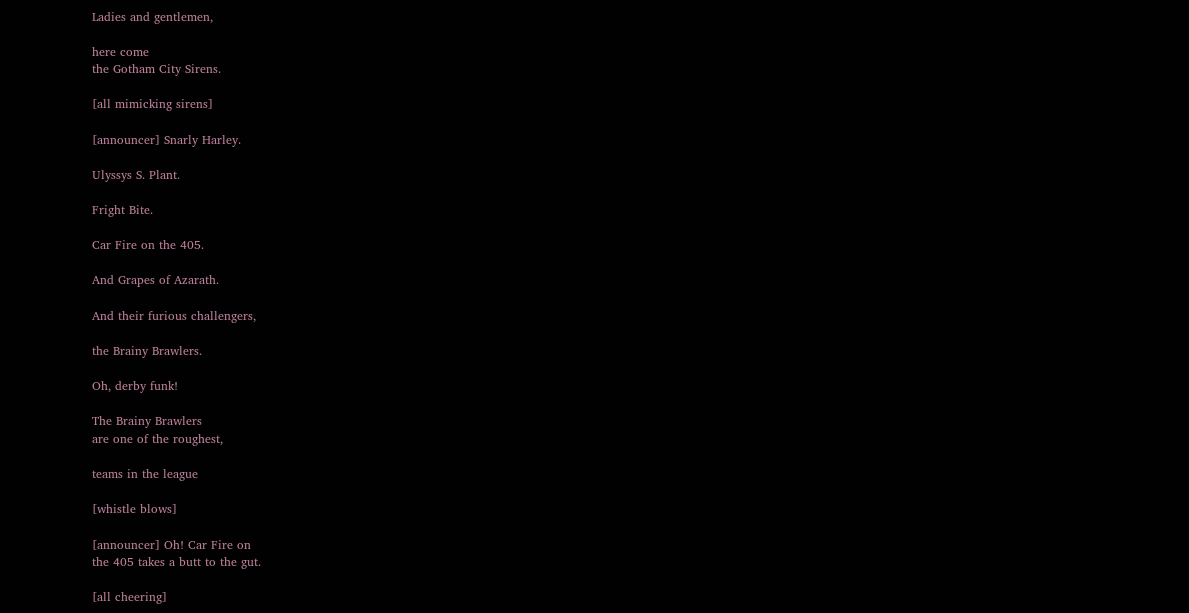Ladies and gentlemen,

here come
the Gotham City Sirens.

[all mimicking sirens]

[announcer] Snarly Harley.

Ulyssys S. Plant.

Fright Bite.

Car Fire on the 405.

And Grapes of Azarath.

And their furious challengers,

the Brainy Brawlers.

Oh, derby funk!

The Brainy Brawlers
are one of the roughest,

teams in the league

[whistle blows]

[announcer] Oh! Car Fire on
the 405 takes a butt to the gut.

[all cheering]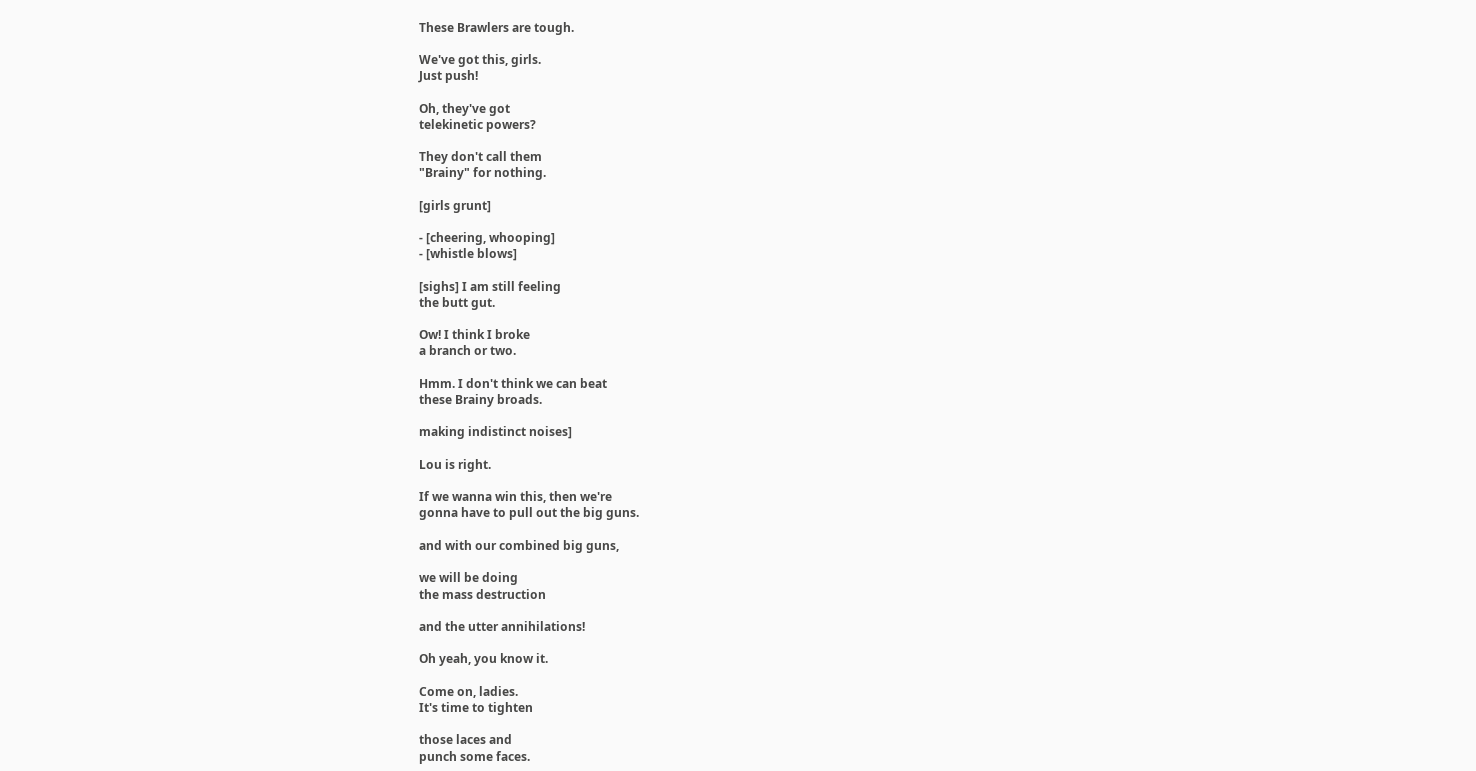These Brawlers are tough.

We've got this, girls.
Just push!

Oh, they've got
telekinetic powers?

They don't call them
"Brainy" for nothing.

[girls grunt]

- [cheering, whooping]
- [whistle blows]

[sighs] I am still feeling
the butt gut.

Ow! I think I broke
a branch or two.

Hmm. I don't think we can beat
these Brainy broads.

making indistinct noises]

Lou is right.

If we wanna win this, then we're
gonna have to pull out the big guns.

and with our combined big guns,

we will be doing
the mass destruction

and the utter annihilations!

Oh yeah, you know it.

Come on, ladies.
It's time to tighten

those laces and
punch some faces.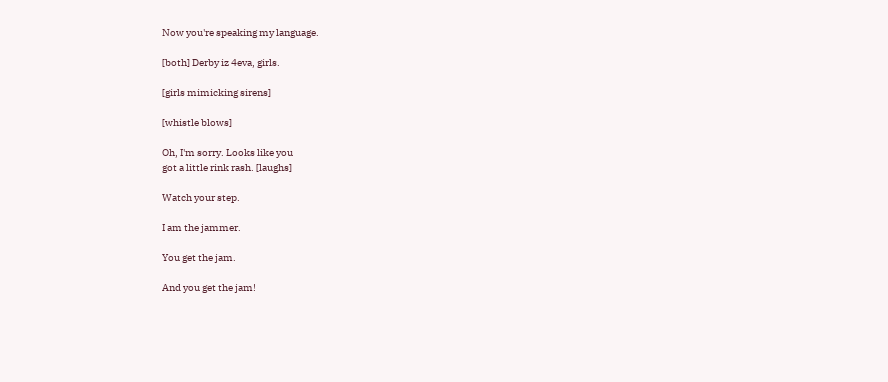Now you're speaking my language.

[both] Derby iz 4eva, girls.

[girls mimicking sirens]

[whistle blows]

Oh, I'm sorry. Looks like you
got a little rink rash. [laughs]

Watch your step.

I am the jammer.

You get the jam.

And you get the jam!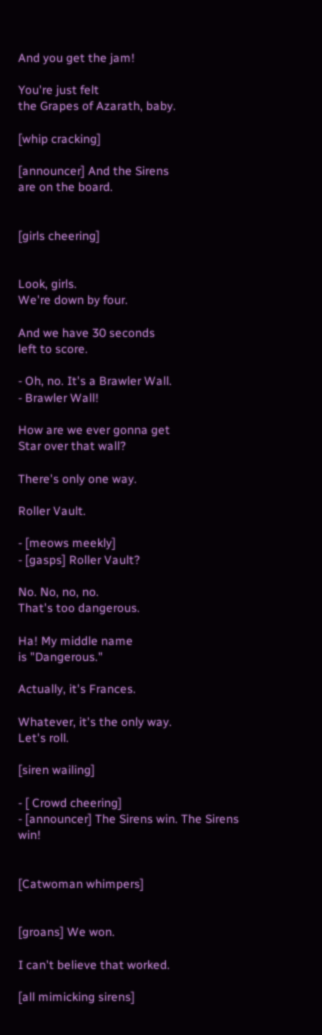And you get the jam!

You're just felt
the Grapes of Azarath, baby.

[whip cracking]

[announcer] And the Sirens
are on the board.


[girls cheering]


Look, girls.
We're down by four.

And we have 30 seconds
left to score.

- Oh, no. It's a Brawler Wall.
- Brawler Wall!

How are we ever gonna get
Star over that wall?

There's only one way.

Roller Vault.

- [meows meekly]
- [gasps] Roller Vault?

No. No, no, no.
That's too dangerous.

Ha! My middle name
is "Dangerous."

Actually, it's Frances.

Whatever, it's the only way.
Let's roll.

[siren wailing]

- [ Crowd cheering]
- [announcer] The Sirens win. The Sirens win!


[Catwoman whimpers]


[groans] We won.

I can't believe that worked.

[all mimicking sirens]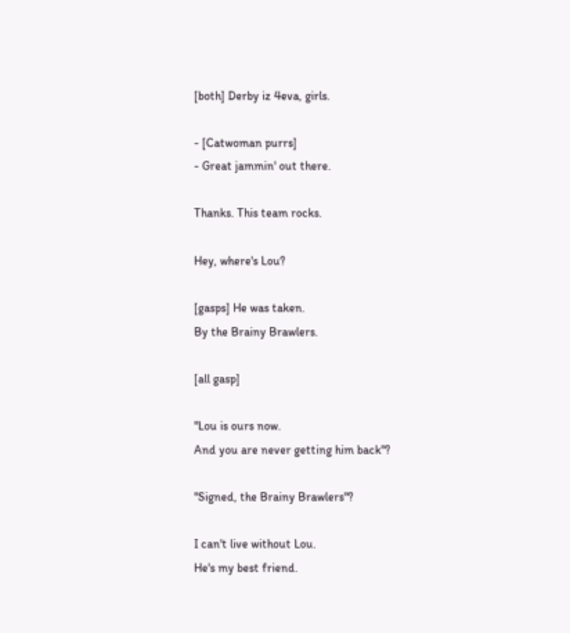[both] Derby iz 4eva, girls.

- [Catwoman purrs]
- Great jammin' out there.

Thanks. This team rocks.

Hey, where's Lou?

[gasps] He was taken.
By the Brainy Brawlers.

[all gasp]

"Lou is ours now.
And you are never getting him back"?

"Signed, the Brainy Brawlers"?

I can't live without Lou.
He's my best friend.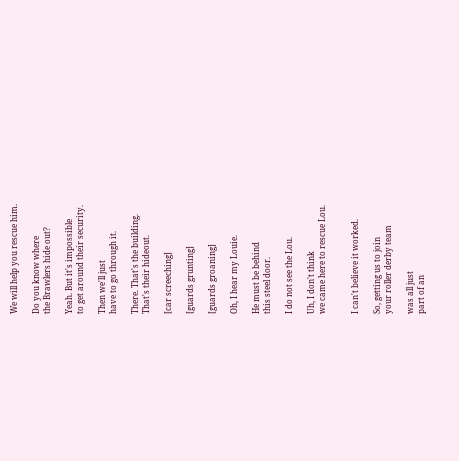We will help you rescue him.

Do you know where
the Brawlers hide out?

Yeah. But it's impossible
to get around their security.

Then we'll just
have to go through it.

There. That's the building.
That's their hideout.

[car screeching]

[guards grunting]

[guards groaning]

Oh, I hear my Louie.

He must be behind
this steel door.

I do not see the Lou.

Uh, I don't think
we came here to rescue Lou.


I can't believe it worked.

So, getting us to join
your roller derby team

was all just
part of an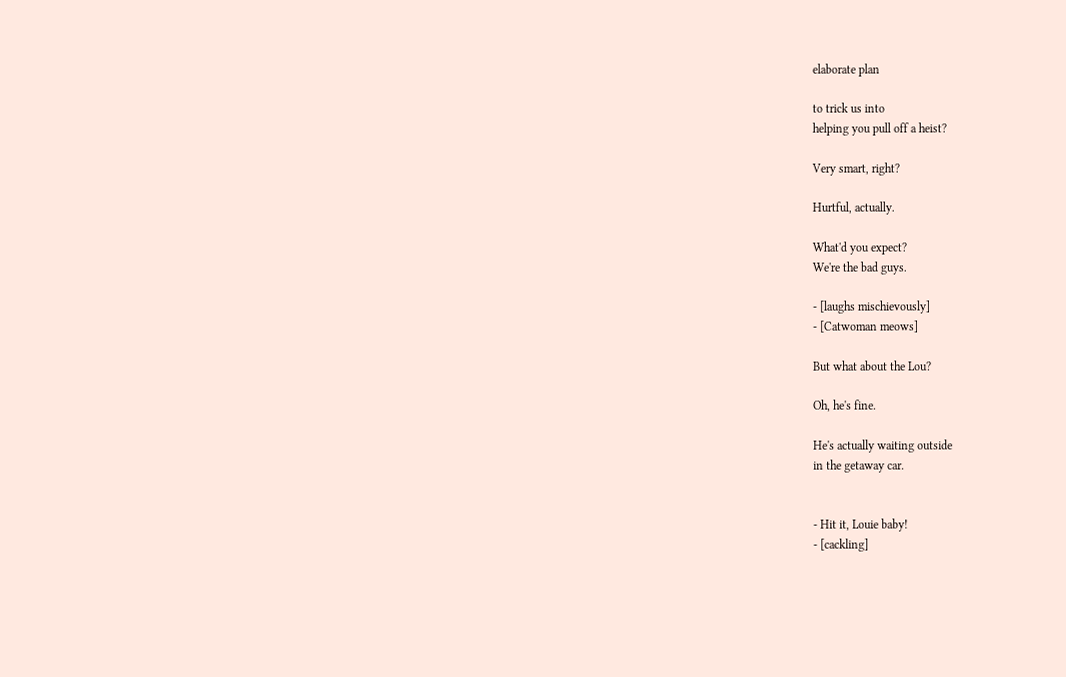elaborate plan

to trick us into
helping you pull off a heist?

Very smart, right?

Hurtful, actually.

What'd you expect?
We're the bad guys.

- [laughs mischievously]
- [Catwoman meows]

But what about the Lou?

Oh, he's fine.

He's actually waiting outside
in the getaway car.


- Hit it, Louie baby!
- [cackling]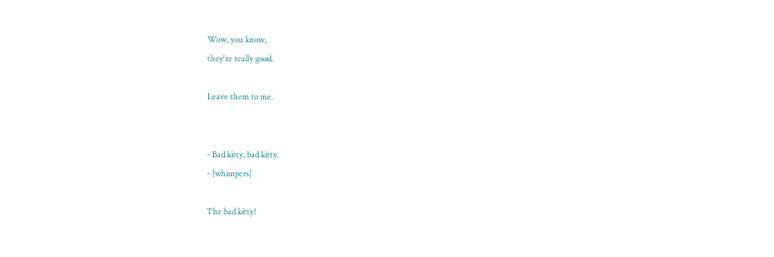Wow, you know,
they're really good.

Leave them to me.


- Bad kitty, bad kitty.
- [whimpers]

The bad kitty!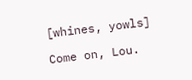[whines, yowls]

Come on, Lou.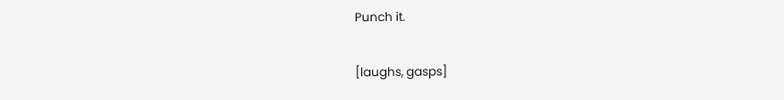Punch it.

[laughs, gasps]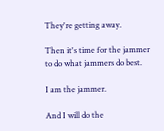They're getting away.

Then it's time for the jammer
to do what jammers do best.

I am the jammer.

And I will do the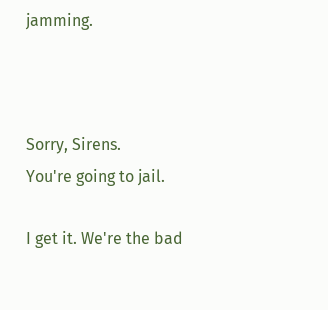jamming.



Sorry, Sirens.
You're going to jail.

I get it. We're the bad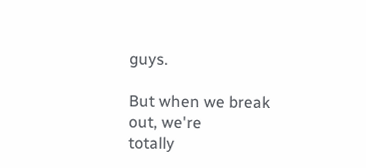guys.

But when we break out, we're
totally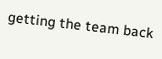getting the team back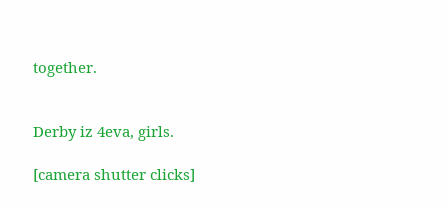together.


Derby iz 4eva, girls.

[camera shutter clicks]